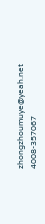zhongzhoumuye@yeah.net 4008-357067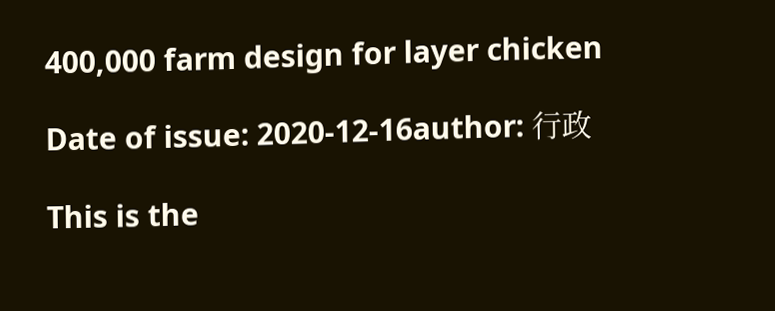400,000 farm design for layer chicken

Date of issue: 2020-12-16author: 行政

This is the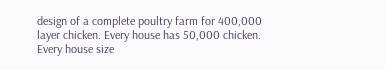design of a complete poultry farm for 400,000 layer chicken. Every house has 50,000 chicken. Every house size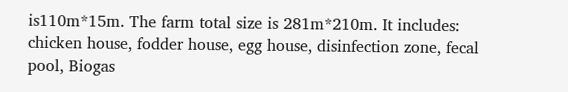is110m*15m. The farm total size is 281m*210m. It includes: chicken house, fodder house, egg house, disinfection zone, fecal pool, Biogas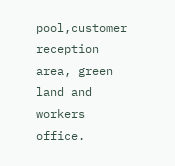pool,customer reception area, green land and workers office.